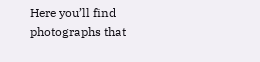Here you’ll find photographs that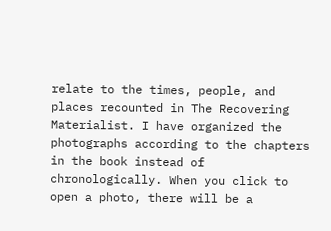relate to the times, people, and places recounted in The Recovering Materialist. I have organized the photographs according to the chapters in the book instead of chronologically. When you click to open a photo, there will be a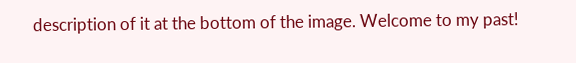description of it at the bottom of the image. Welcome to my past!